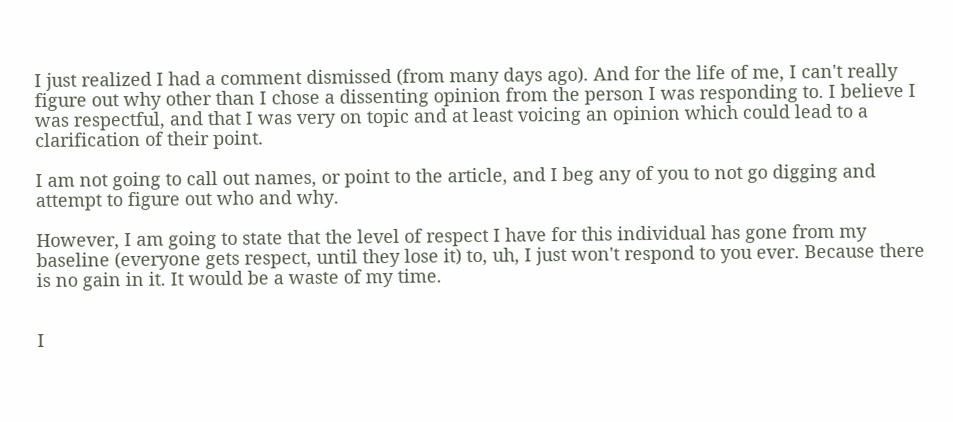I just realized I had a comment dismissed (from many days ago). And for the life of me, I can't really figure out why other than I chose a dissenting opinion from the person I was responding to. I believe I was respectful, and that I was very on topic and at least voicing an opinion which could lead to a clarification of their point.

I am not going to call out names, or point to the article, and I beg any of you to not go digging and attempt to figure out who and why.

However, I am going to state that the level of respect I have for this individual has gone from my baseline (everyone gets respect, until they lose it) to, uh, I just won't respond to you ever. Because there is no gain in it. It would be a waste of my time.


I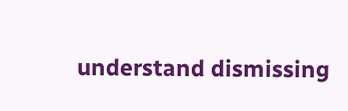understand dismissing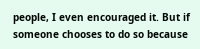people, I even encouraged it. But if someone chooses to do so because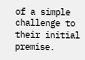of a simple challenge to their initial premise.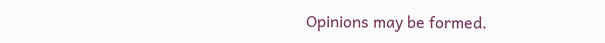Opinions may be formed.